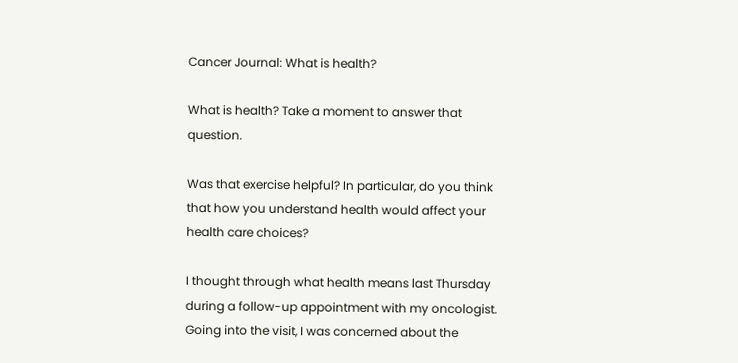Cancer Journal: What is health?

What is health? Take a moment to answer that question.

Was that exercise helpful? In particular, do you think that how you understand health would affect your health care choices?

I thought through what health means last Thursday during a follow-up appointment with my oncologist. Going into the visit, I was concerned about the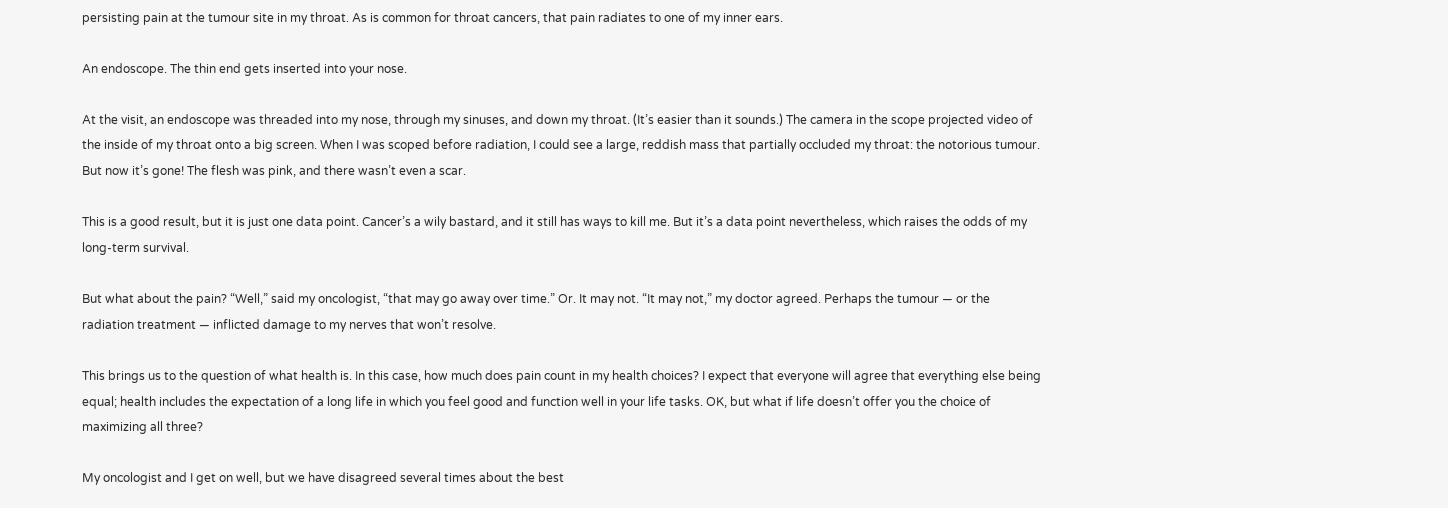persisting pain at the tumour site in my throat. As is common for throat cancers, that pain radiates to one of my inner ears.

An endoscope. The thin end gets inserted into your nose.

At the visit, an endoscope was threaded into my nose, through my sinuses, and down my throat. (It’s easier than it sounds.) The camera in the scope projected video of the inside of my throat onto a big screen. When I was scoped before radiation, I could see a large, reddish mass that partially occluded my throat: the notorious tumour. But now it’s gone! The flesh was pink, and there wasn’t even a scar.

This is a good result, but it is just one data point. Cancer’s a wily bastard, and it still has ways to kill me. But it’s a data point nevertheless, which raises the odds of my long-term survival.

But what about the pain? “Well,” said my oncologist, “that may go away over time.” Or. It may not. “It may not,” my doctor agreed. Perhaps the tumour — or the radiation treatment — inflicted damage to my nerves that won’t resolve.

This brings us to the question of what health is. In this case, how much does pain count in my health choices? I expect that everyone will agree that everything else being equal; health includes the expectation of a long life in which you feel good and function well in your life tasks. OK, but what if life doesn’t offer you the choice of maximizing all three?

My oncologist and I get on well, but we have disagreed several times about the best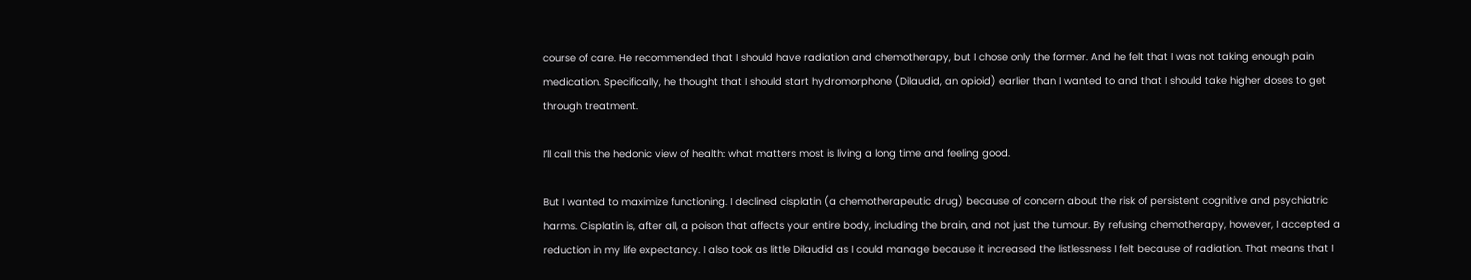course of care. He recommended that I should have radiation and chemotherapy, but I chose only the former. And he felt that I was not taking enough pain medication. Specifically, he thought that I should start hydromorphone (Dilaudid, an opioid) earlier than I wanted to and that I should take higher doses to get through treatment.

I’ll call this the hedonic view of health: what matters most is living a long time and feeling good.

But I wanted to maximize functioning. I declined cisplatin (a chemotherapeutic drug) because of concern about the risk of persistent cognitive and psychiatric harms. Cisplatin is, after all, a poison that affects your entire body, including the brain, and not just the tumour. By refusing chemotherapy, however, I accepted a reduction in my life expectancy. I also took as little Dilaudid as I could manage because it increased the listlessness I felt because of radiation. That means that I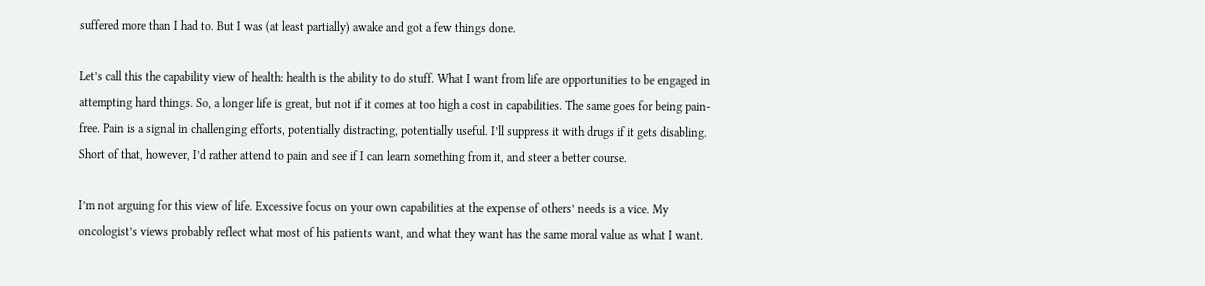suffered more than I had to. But I was (at least partially) awake and got a few things done.

Let’s call this the capability view of health: health is the ability to do stuff. What I want from life are opportunities to be engaged in attempting hard things. So, a longer life is great, but not if it comes at too high a cost in capabilities. The same goes for being pain-free. Pain is a signal in challenging efforts, potentially distracting, potentially useful. I’ll suppress it with drugs if it gets disabling. Short of that, however, I’d rather attend to pain and see if I can learn something from it, and steer a better course.

I’m not arguing for this view of life. Excessive focus on your own capabilities at the expense of others’ needs is a vice. My oncologist’s views probably reflect what most of his patients want, and what they want has the same moral value as what I want.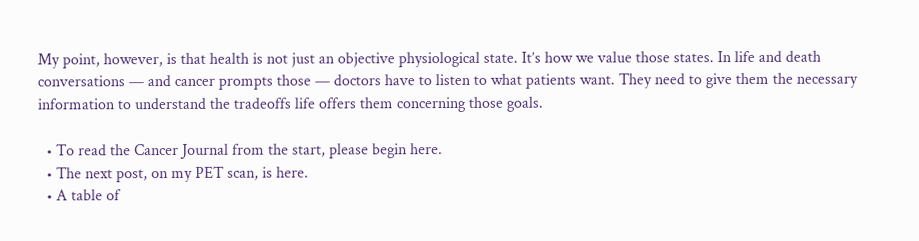My point, however, is that health is not just an objective physiological state. It’s how we value those states. In life and death conversations — and cancer prompts those — doctors have to listen to what patients want. They need to give them the necessary information to understand the tradeoffs life offers them concerning those goals.

  • To read the Cancer Journal from the start, please begin here.
  • The next post, on my PET scan, is here.
  • A table of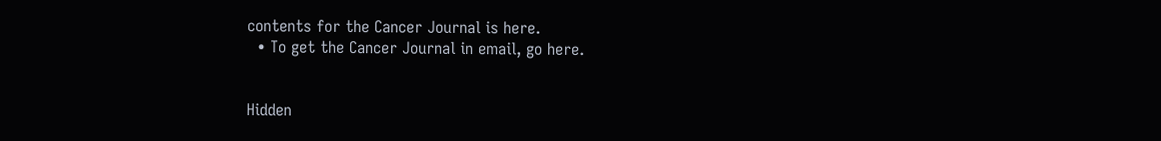contents for the Cancer Journal is here.
  • To get the Cancer Journal in email, go here.


Hidden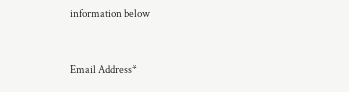information below


Email Address*